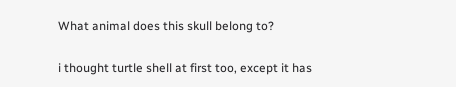What animal does this skull belong to?

i thought turtle shell at first too, except it has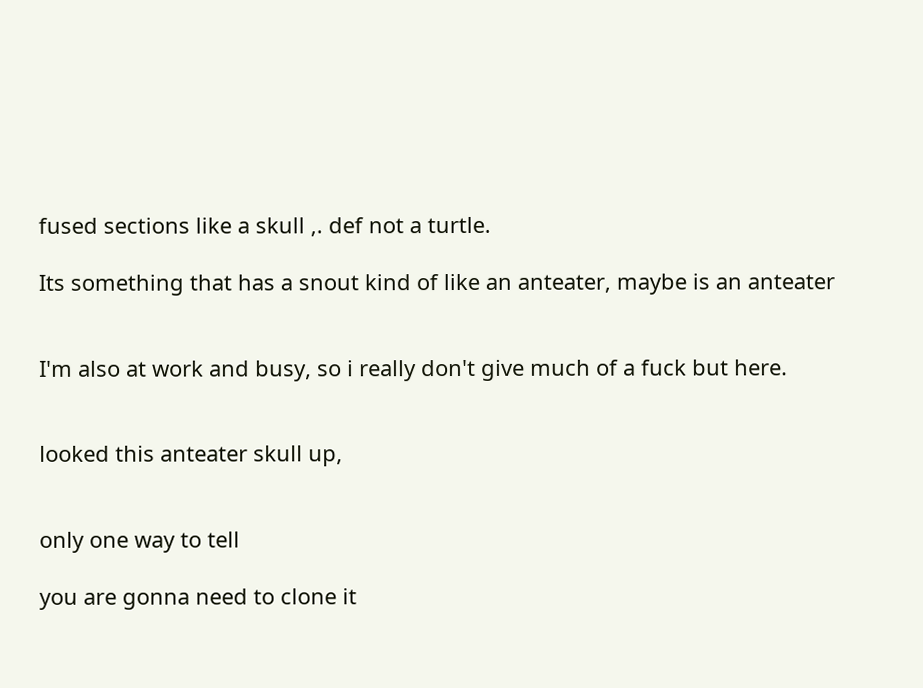fused sections like a skull ,. def not a turtle.

Its something that has a snout kind of like an anteater, maybe is an anteater


I'm also at work and busy, so i really don't give much of a fuck but here.


looked this anteater skull up,


only one way to tell

you are gonna need to clone it